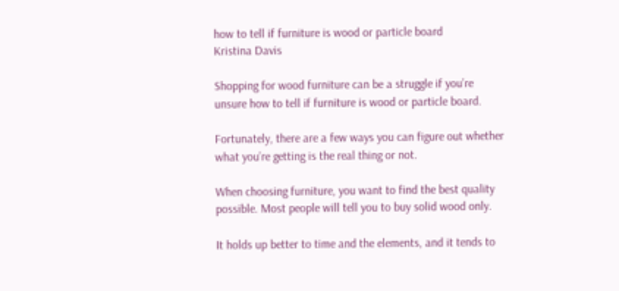how to tell if furniture is wood or particle board
Kristina Davis

Shopping for wood furniture can be a struggle if you’re unsure how to tell if furniture is wood or particle board.

Fortunately, there are a few ways you can figure out whether what you’re getting is the real thing or not.

When choosing furniture, you want to find the best quality possible. Most people will tell you to buy solid wood only.

It holds up better to time and the elements, and it tends to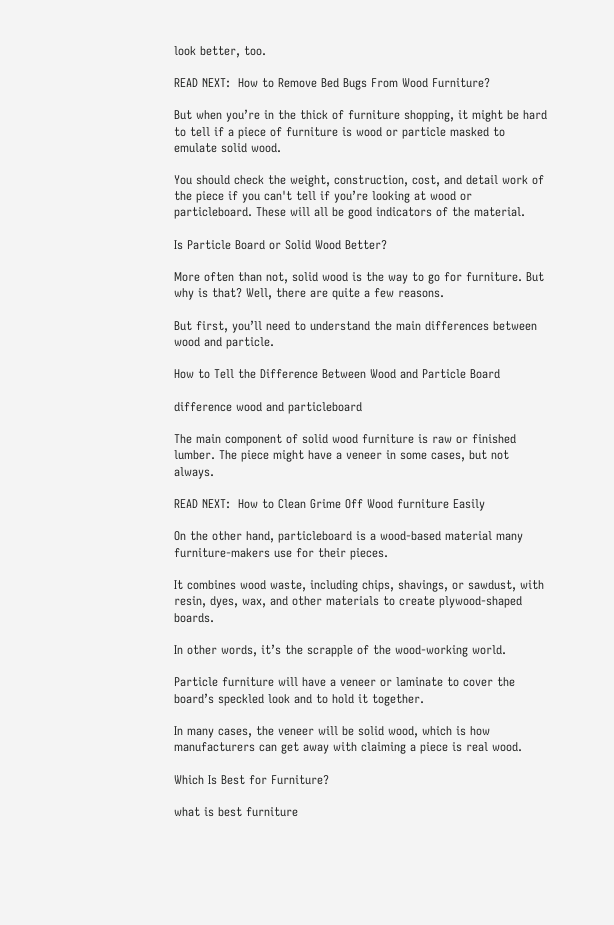look better, too.

READ NEXT:  How to Remove Bed Bugs From Wood Furniture?

But when you’re in the thick of furniture shopping, it might be hard to tell if a piece of furniture is wood or particle masked to emulate solid wood.

You should check the weight, construction, cost, and detail work of the piece if you can't tell if you’re looking at wood or particleboard. These will all be good indicators of the material.

Is Particle Board or Solid Wood Better?

More often than not, solid wood is the way to go for furniture. But why is that? Well, there are quite a few reasons.

But first, you’ll need to understand the main differences between wood and particle.

How to Tell the Difference Between Wood and Particle Board

difference wood and particleboard

The main component of solid wood furniture is raw or finished lumber. The piece might have a veneer in some cases, but not always.

READ NEXT:  How to Clean Grime Off Wood furniture Easily

On the other hand, particleboard is a wood-based material many furniture-makers use for their pieces.

It combines wood waste, including chips, shavings, or sawdust, with resin, dyes, wax, and other materials to create plywood-shaped boards.

In other words, it’s the scrapple of the wood-working world.

Particle furniture will have a veneer or laminate to cover the board’s speckled look and to hold it together.

In many cases, the veneer will be solid wood, which is how manufacturers can get away with claiming a piece is real wood.

Which Is Best for Furniture?

what is best furniture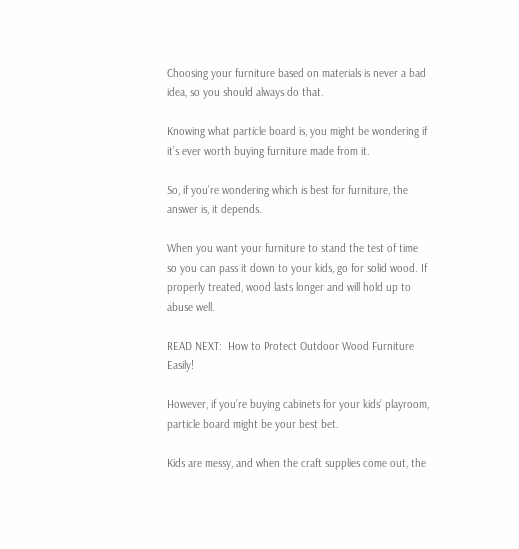Choosing your furniture based on materials is never a bad idea, so you should always do that.

Knowing what particle board is, you might be wondering if it’s ever worth buying furniture made from it.

So, if you’re wondering which is best for furniture, the answer is, it depends.

When you want your furniture to stand the test of time so you can pass it down to your kids, go for solid wood. If properly treated, wood lasts longer and will hold up to abuse well.

READ NEXT:  How to Protect Outdoor Wood Furniture Easily!

However, if you’re buying cabinets for your kids’ playroom, particle board might be your best bet.

Kids are messy, and when the craft supplies come out, the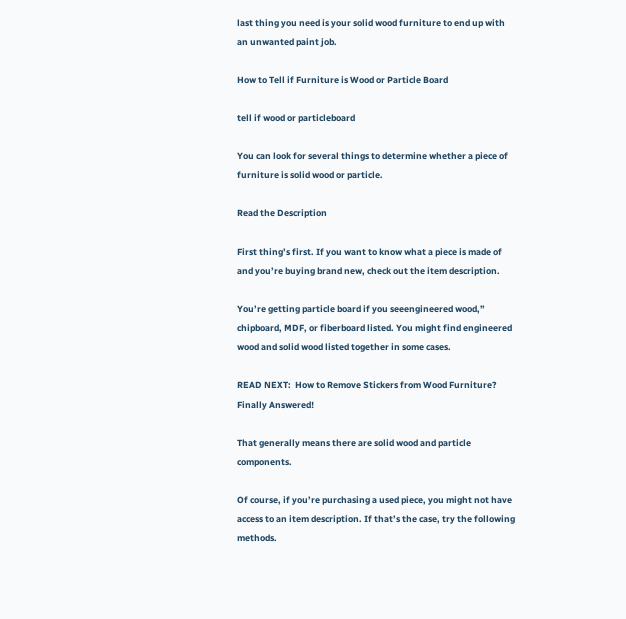last thing you need is your solid wood furniture to end up with an unwanted paint job.

How to Tell if Furniture is Wood or Particle Board

tell if wood or particleboard

You can look for several things to determine whether a piece of furniture is solid wood or particle.

Read the Description

First thing’s first. If you want to know what a piece is made of and you’re buying brand new, check out the item description.

You’re getting particle board if you seeengineered wood,” chipboard, MDF, or fiberboard listed. You might find engineered wood and solid wood listed together in some cases.

READ NEXT:  How to Remove Stickers from Wood Furniture? Finally Answered!

That generally means there are solid wood and particle components.

Of course, if you’re purchasing a used piece, you might not have access to an item description. If that’s the case, try the following methods.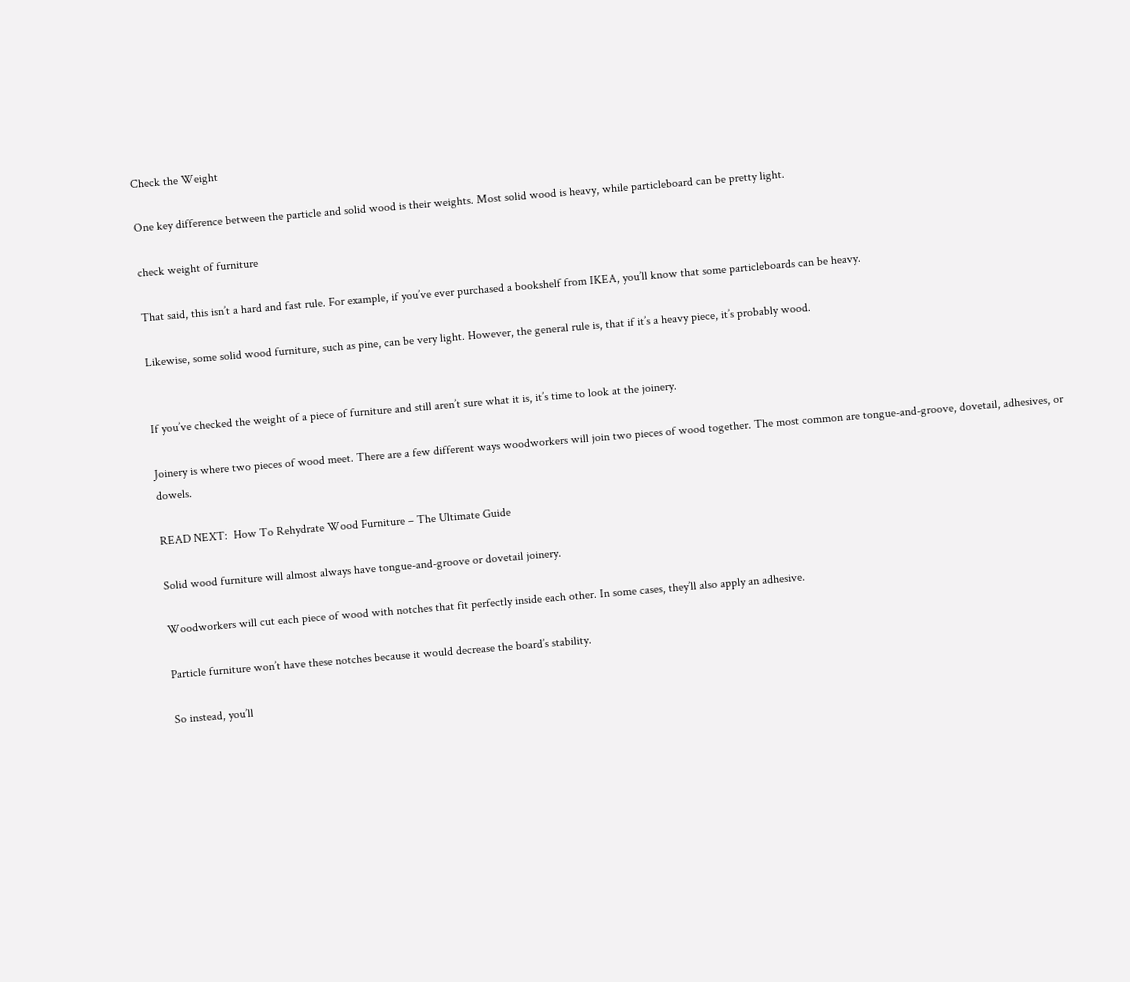Check the Weight

One key difference between the particle and solid wood is their weights. Most solid wood is heavy, while particleboard can be pretty light.

check weight of furniture

That said, this isn’t a hard and fast rule. For example, if you’ve ever purchased a bookshelf from IKEA, you’ll know that some particleboards can be heavy.

Likewise, some solid wood furniture, such as pine, can be very light. However, the general rule is, that if it’s a heavy piece, it’s probably wood.


If you’ve checked the weight of a piece of furniture and still aren’t sure what it is, it’s time to look at the joinery.

Joinery is where two pieces of wood meet. There are a few different ways woodworkers will join two pieces of wood together. The most common are tongue-and-groove, dovetail, adhesives, or dowels.

READ NEXT:  How To Rehydrate Wood Furniture – The Ultimate Guide

Solid wood furniture will almost always have tongue-and-groove or dovetail joinery.

Woodworkers will cut each piece of wood with notches that fit perfectly inside each other. In some cases, they’ll also apply an adhesive.

Particle furniture won’t have these notches because it would decrease the board’s stability.

So instead, you’ll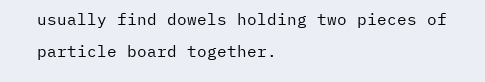usually find dowels holding two pieces of particle board together.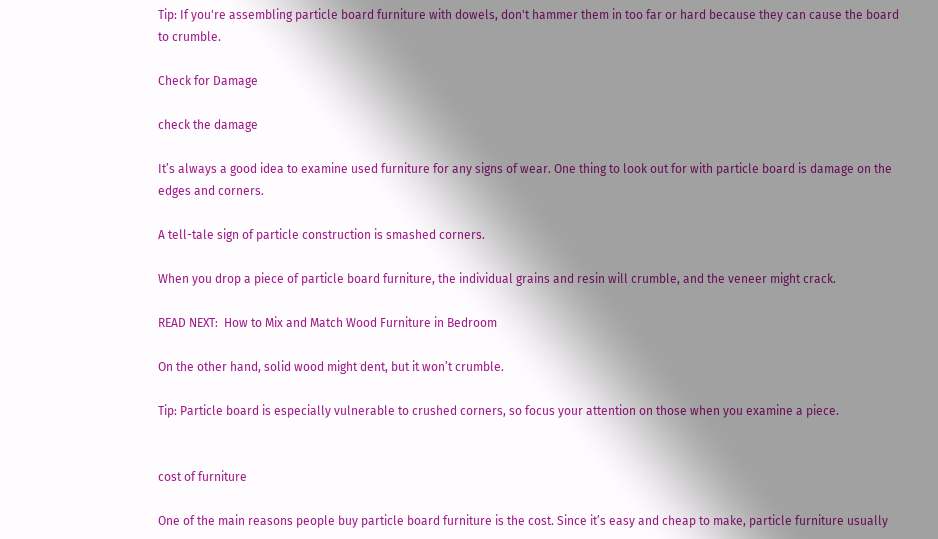Tip: If you're assembling particle board furniture with dowels, don't hammer them in too far or hard because they can cause the board to crumble.

Check for Damage

check the damage

It’s always a good idea to examine used furniture for any signs of wear. One thing to look out for with particle board is damage on the edges and corners.

A tell-tale sign of particle construction is smashed corners.

When you drop a piece of particle board furniture, the individual grains and resin will crumble, and the veneer might crack.

READ NEXT:  How to Mix and Match Wood Furniture in Bedroom

On the other hand, solid wood might dent, but it won’t crumble.

Tip: Particle board is especially vulnerable to crushed corners, so focus your attention on those when you examine a piece.


cost of furniture

One of the main reasons people buy particle board furniture is the cost. Since it’s easy and cheap to make, particle furniture usually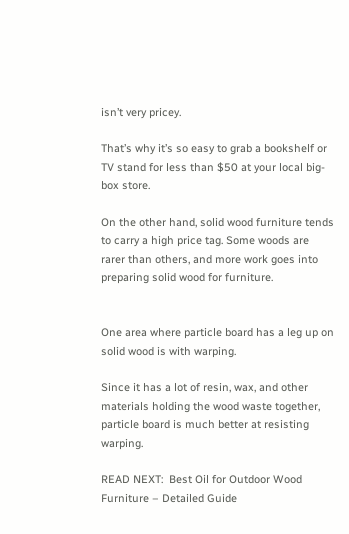isn’t very pricey.

That’s why it’s so easy to grab a bookshelf or TV stand for less than $50 at your local big-box store.

On the other hand, solid wood furniture tends to carry a high price tag. Some woods are rarer than others, and more work goes into preparing solid wood for furniture.


One area where particle board has a leg up on solid wood is with warping.

Since it has a lot of resin, wax, and other materials holding the wood waste together, particle board is much better at resisting warping.

READ NEXT:  Best Oil for Outdoor Wood Furniture – Detailed Guide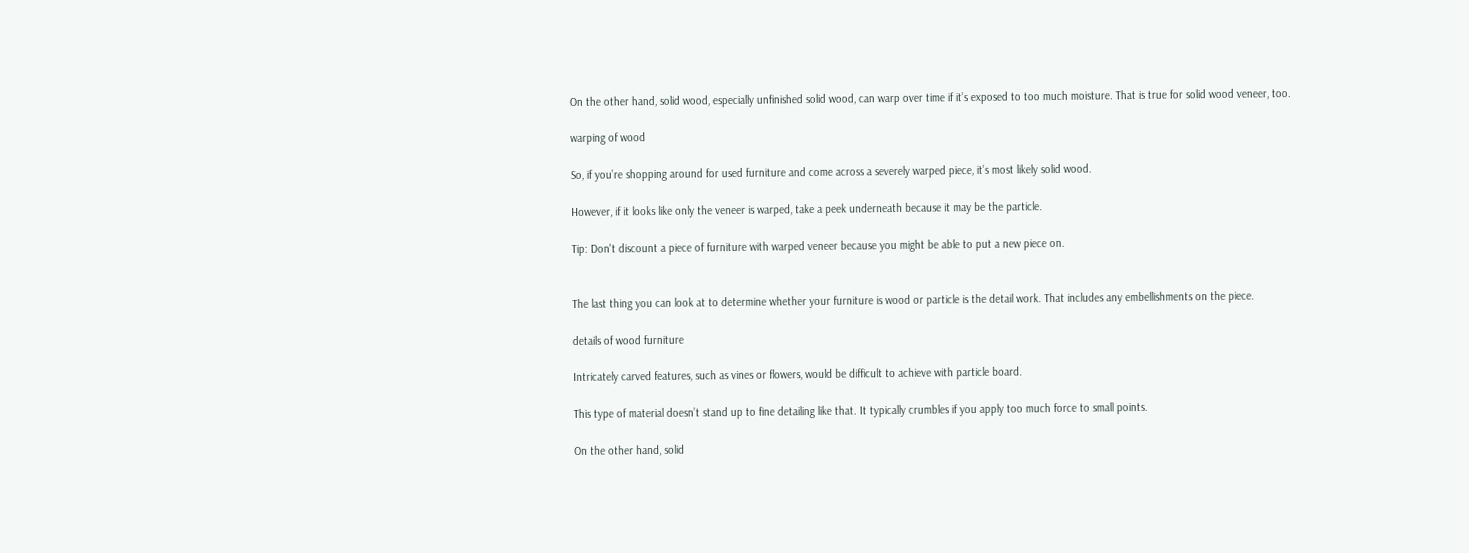On the other hand, solid wood, especially unfinished solid wood, can warp over time if it’s exposed to too much moisture. That is true for solid wood veneer, too.

warping of wood

So, if you’re shopping around for used furniture and come across a severely warped piece, it’s most likely solid wood.

However, if it looks like only the veneer is warped, take a peek underneath because it may be the particle.

Tip: Don't discount a piece of furniture with warped veneer because you might be able to put a new piece on.


The last thing you can look at to determine whether your furniture is wood or particle is the detail work. That includes any embellishments on the piece.

details of wood furniture

Intricately carved features, such as vines or flowers, would be difficult to achieve with particle board.

This type of material doesn’t stand up to fine detailing like that. It typically crumbles if you apply too much force to small points.

On the other hand, solid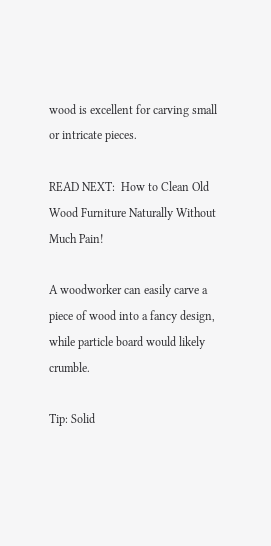wood is excellent for carving small or intricate pieces.

READ NEXT:  How to Clean Old Wood Furniture Naturally Without Much Pain!

A woodworker can easily carve a piece of wood into a fancy design, while particle board would likely crumble.

Tip: Solid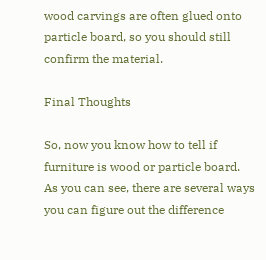wood carvings are often glued onto particle board, so you should still confirm the material.

Final Thoughts

So, now you know how to tell if furniture is wood or particle board. As you can see, there are several ways you can figure out the difference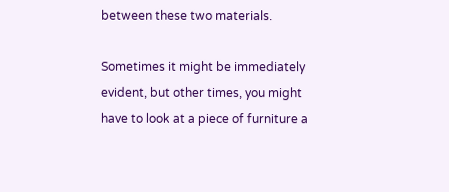between these two materials.

Sometimes it might be immediately evident, but other times, you might have to look at a piece of furniture a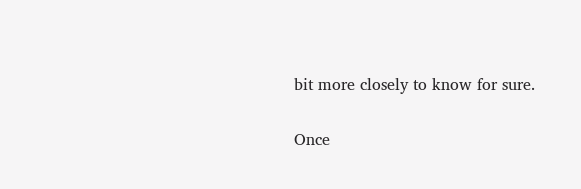bit more closely to know for sure.

Once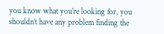you know what you’re looking for, you shouldn’t have any problem finding the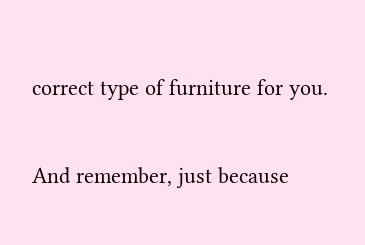correct type of furniture for you.

And remember, just because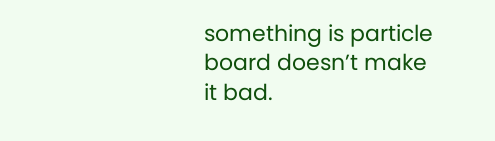something is particle board doesn’t make it bad.